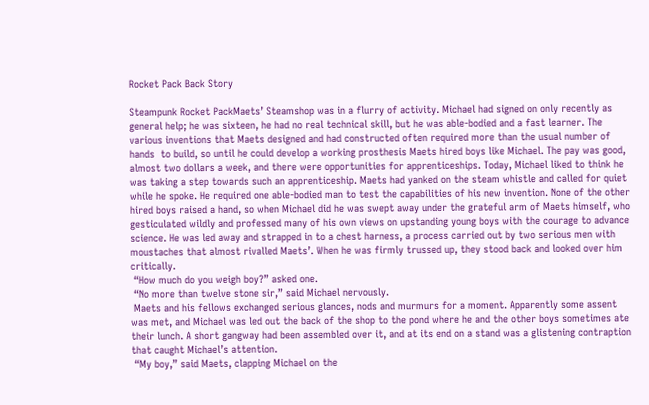Rocket Pack Back Story

Steampunk Rocket PackMaets’ Steamshop was in a flurry of activity. Michael had signed on only recently as general help; he was sixteen, he had no real technical skill, but he was able-bodied and a fast learner. The various inventions that Maets designed and had constructed often required more than the usual number of hands  to build, so until he could develop a working prosthesis Maets hired boys like Michael. The pay was good, almost two dollars a week, and there were opportunities for apprenticeships. Today, Michael liked to think he was taking a step towards such an apprenticeship. Maets had yanked on the steam whistle and called for quiet while he spoke. He required one able-bodied man to test the capabilities of his new invention. None of the other hired boys raised a hand, so when Michael did he was swept away under the grateful arm of Maets himself, who gesticulated wildly and professed many of his own views on upstanding young boys with the courage to advance science. He was led away and strapped in to a chest harness, a process carried out by two serious men with moustaches that almost rivalled Maets’. When he was firmly trussed up, they stood back and looked over him critically.
 “How much do you weigh boy?” asked one.
 “No more than twelve stone sir,” said Michael nervously.
 Maets and his fellows exchanged serious glances, nods and murmurs for a moment. Apparently some assent was met, and Michael was led out the back of the shop to the pond where he and the other boys sometimes ate their lunch. A short gangway had been assembled over it, and at its end on a stand was a glistening contraption that caught Michael’s attention.
 “My boy,” said Maets, clapping Michael on the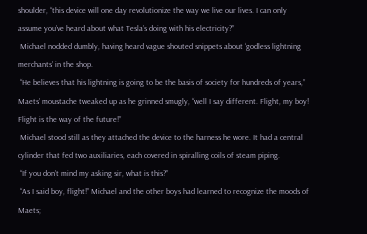shoulder, “this device will one day revolutionize the way we live our lives. I can only assume you’ve heard about what Tesla’s doing with his electricity?”
 Michael nodded dumbly, having heard vague shouted snippets about ‘godless lightning merchants’ in the shop.
 “He believes that his lightning is going to be the basis of society for hundreds of years,” Maets’ moustache tweaked up as he grinned smugly, “well I say different. Flight, my boy! Flight is the way of the future!”
 Michael stood still as they attached the device to the harness he wore. It had a central cylinder that fed two auxiliaries, each covered in spiralling coils of steam piping.
 “If you don’t mind my asking sir, what is this?”
 “As I said boy, flight!” Michael and the other boys had learned to recognize the moods of Maets;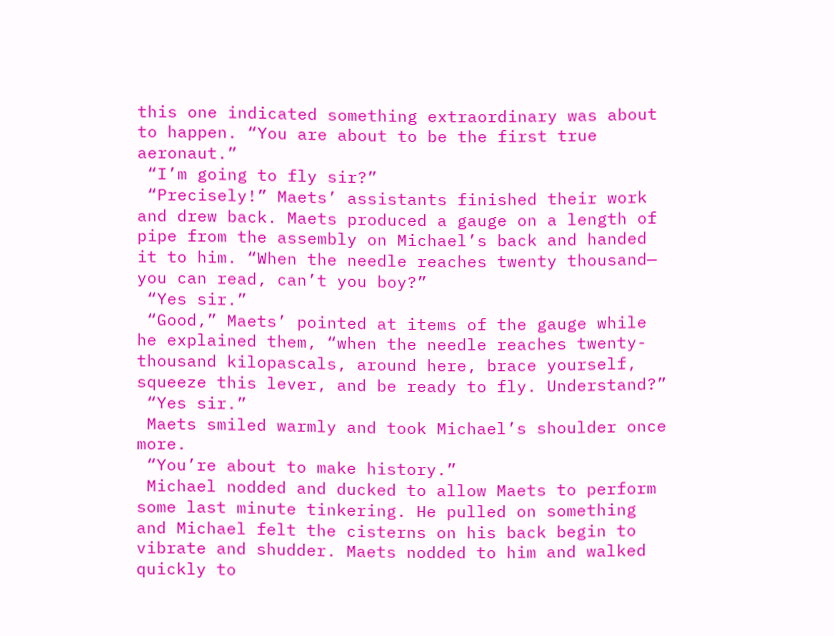this one indicated something extraordinary was about to happen. “You are about to be the first true aeronaut.”
 “I’m going to fly sir?”
 “Precisely!” Maets’ assistants finished their work and drew back. Maets produced a gauge on a length of pipe from the assembly on Michael’s back and handed it to him. “When the needle reaches twenty thousand— you can read, can’t you boy?”
 “Yes sir.”
 “Good,” Maets’ pointed at items of the gauge while he explained them, “when the needle reaches twenty-thousand kilopascals, around here, brace yourself, squeeze this lever, and be ready to fly. Understand?”
 “Yes sir.”
 Maets smiled warmly and took Michael’s shoulder once more.
 “You’re about to make history.”
 Michael nodded and ducked to allow Maets to perform some last minute tinkering. He pulled on something and Michael felt the cisterns on his back begin to vibrate and shudder. Maets nodded to him and walked quickly to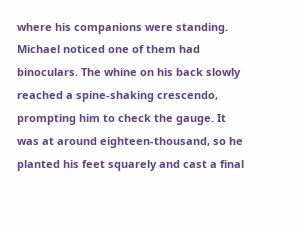where his companions were standing. Michael noticed one of them had binoculars. The whine on his back slowly reached a spine-shaking crescendo, prompting him to check the gauge. It was at around eighteen-thousand, so he planted his feet squarely and cast a final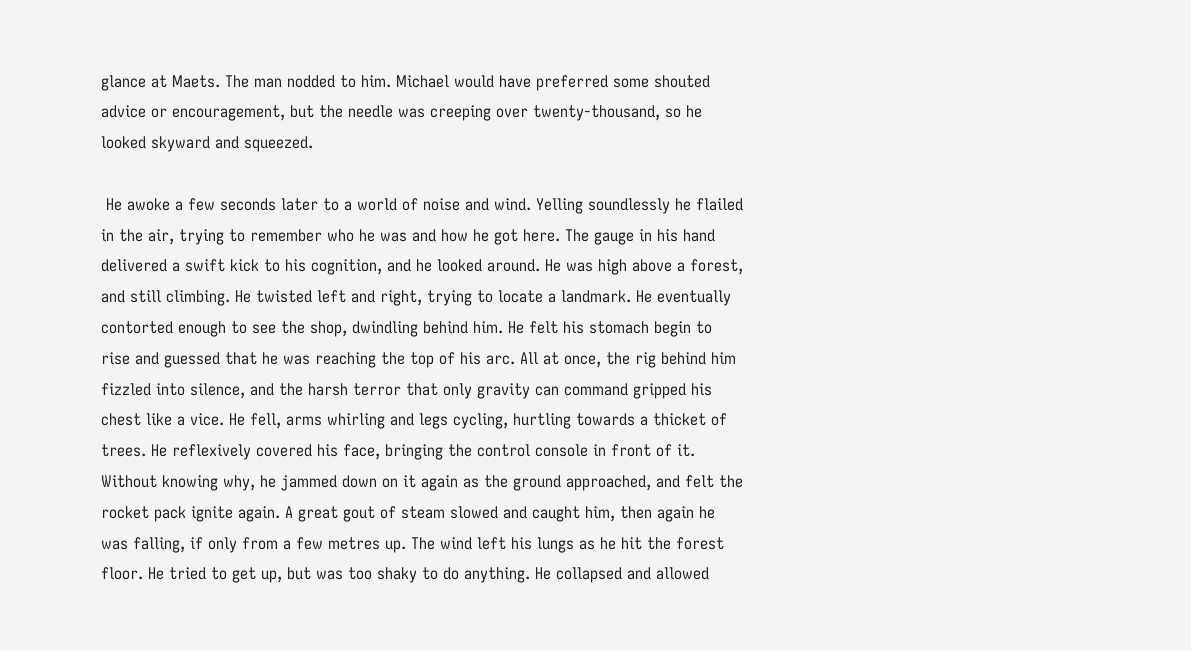glance at Maets. The man nodded to him. Michael would have preferred some shouted advice or encouragement, but the needle was creeping over twenty-thousand, so he looked skyward and squeezed.

 He awoke a few seconds later to a world of noise and wind. Yelling soundlessly he flailed in the air, trying to remember who he was and how he got here. The gauge in his hand delivered a swift kick to his cognition, and he looked around. He was high above a forest, and still climbing. He twisted left and right, trying to locate a landmark. He eventually contorted enough to see the shop, dwindling behind him. He felt his stomach begin to rise and guessed that he was reaching the top of his arc. All at once, the rig behind him fizzled into silence, and the harsh terror that only gravity can command gripped his chest like a vice. He fell, arms whirling and legs cycling, hurtling towards a thicket of trees. He reflexively covered his face, bringing the control console in front of it. Without knowing why, he jammed down on it again as the ground approached, and felt the rocket pack ignite again. A great gout of steam slowed and caught him, then again he was falling, if only from a few metres up. The wind left his lungs as he hit the forest floor. He tried to get up, but was too shaky to do anything. He collapsed and allowed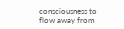consciousness to flow away from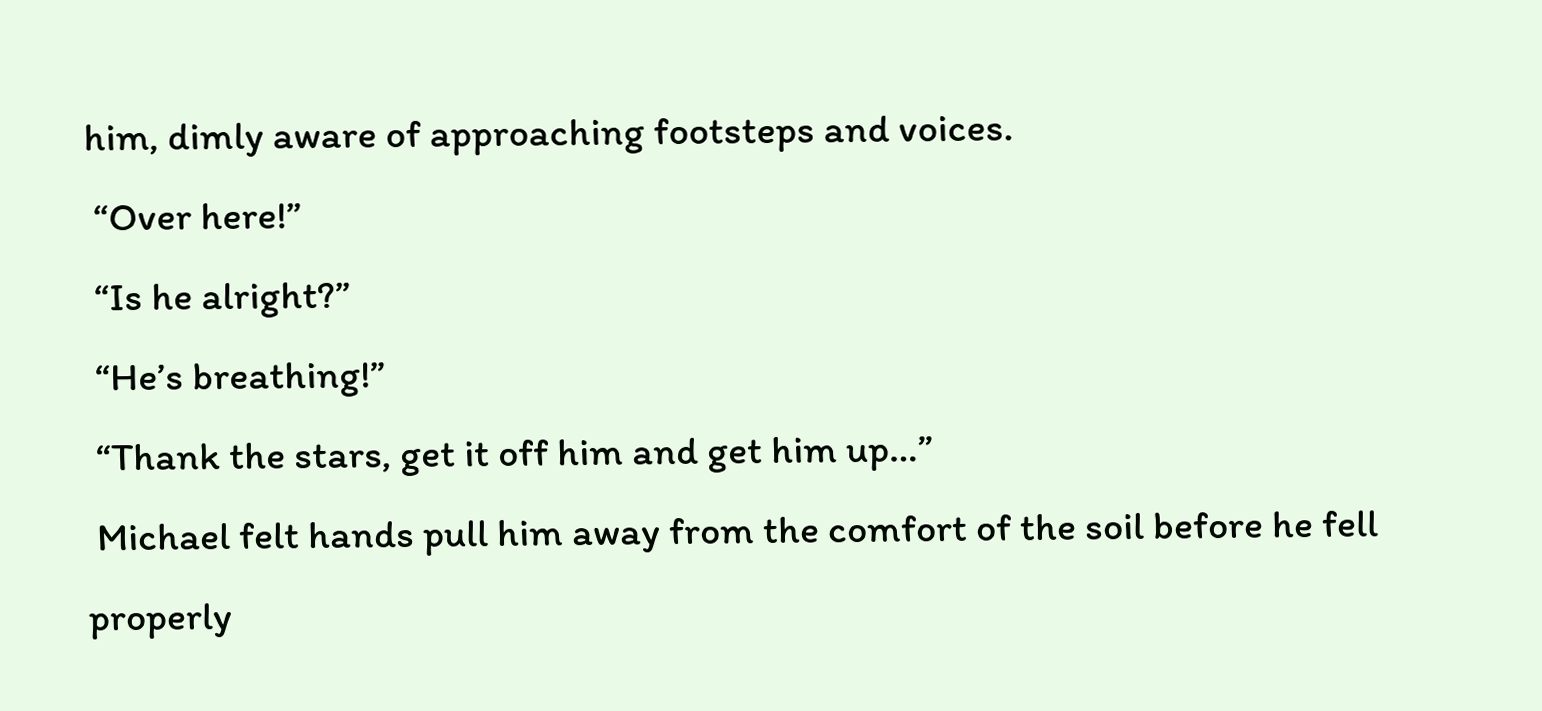him, dimly aware of approaching footsteps and voices.
 “Over here!”
 “Is he alright?”
 “He’s breathing!”
 “Thank the stars, get it off him and get him up…”
 Michael felt hands pull him away from the comfort of the soil before he fell properly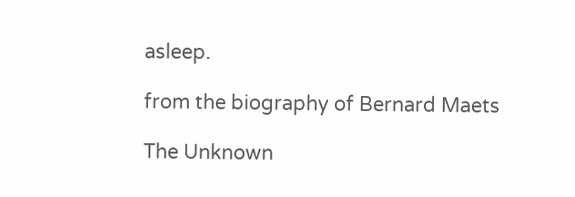asleep.

from the biography of Bernard Maets

The Unknown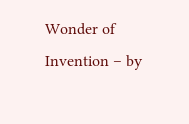Wonder of Invention – by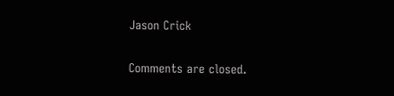Jason Crick

Comments are closed.